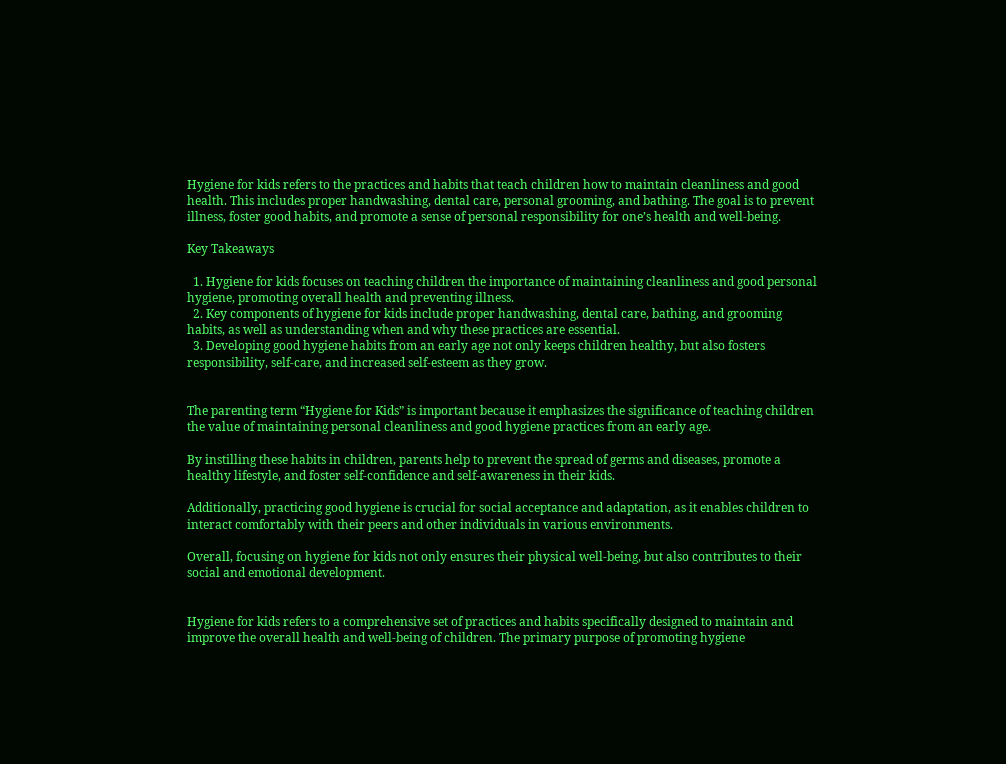Hygiene for kids refers to the practices and habits that teach children how to maintain cleanliness and good health. This includes proper handwashing, dental care, personal grooming, and bathing. The goal is to prevent illness, foster good habits, and promote a sense of personal responsibility for one’s health and well-being.

Key Takeaways

  1. Hygiene for kids focuses on teaching children the importance of maintaining cleanliness and good personal hygiene, promoting overall health and preventing illness.
  2. Key components of hygiene for kids include proper handwashing, dental care, bathing, and grooming habits, as well as understanding when and why these practices are essential.
  3. Developing good hygiene habits from an early age not only keeps children healthy, but also fosters responsibility, self-care, and increased self-esteem as they grow.


The parenting term “Hygiene for Kids” is important because it emphasizes the significance of teaching children the value of maintaining personal cleanliness and good hygiene practices from an early age.

By instilling these habits in children, parents help to prevent the spread of germs and diseases, promote a healthy lifestyle, and foster self-confidence and self-awareness in their kids.

Additionally, practicing good hygiene is crucial for social acceptance and adaptation, as it enables children to interact comfortably with their peers and other individuals in various environments.

Overall, focusing on hygiene for kids not only ensures their physical well-being, but also contributes to their social and emotional development.


Hygiene for kids refers to a comprehensive set of practices and habits specifically designed to maintain and improve the overall health and well-being of children. The primary purpose of promoting hygiene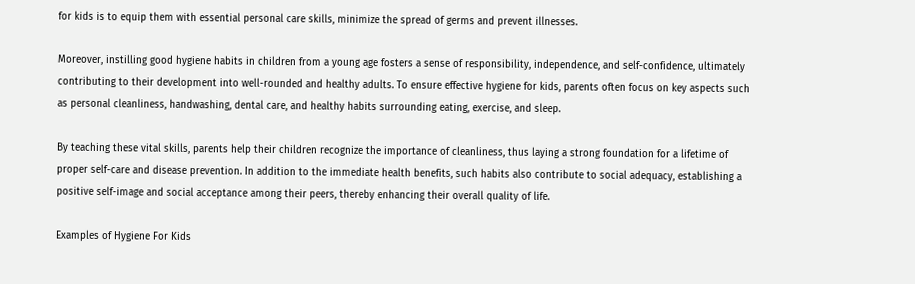for kids is to equip them with essential personal care skills, minimize the spread of germs and prevent illnesses.

Moreover, instilling good hygiene habits in children from a young age fosters a sense of responsibility, independence, and self-confidence, ultimately contributing to their development into well-rounded and healthy adults. To ensure effective hygiene for kids, parents often focus on key aspects such as personal cleanliness, handwashing, dental care, and healthy habits surrounding eating, exercise, and sleep.

By teaching these vital skills, parents help their children recognize the importance of cleanliness, thus laying a strong foundation for a lifetime of proper self-care and disease prevention. In addition to the immediate health benefits, such habits also contribute to social adequacy, establishing a positive self-image and social acceptance among their peers, thereby enhancing their overall quality of life.

Examples of Hygiene For Kids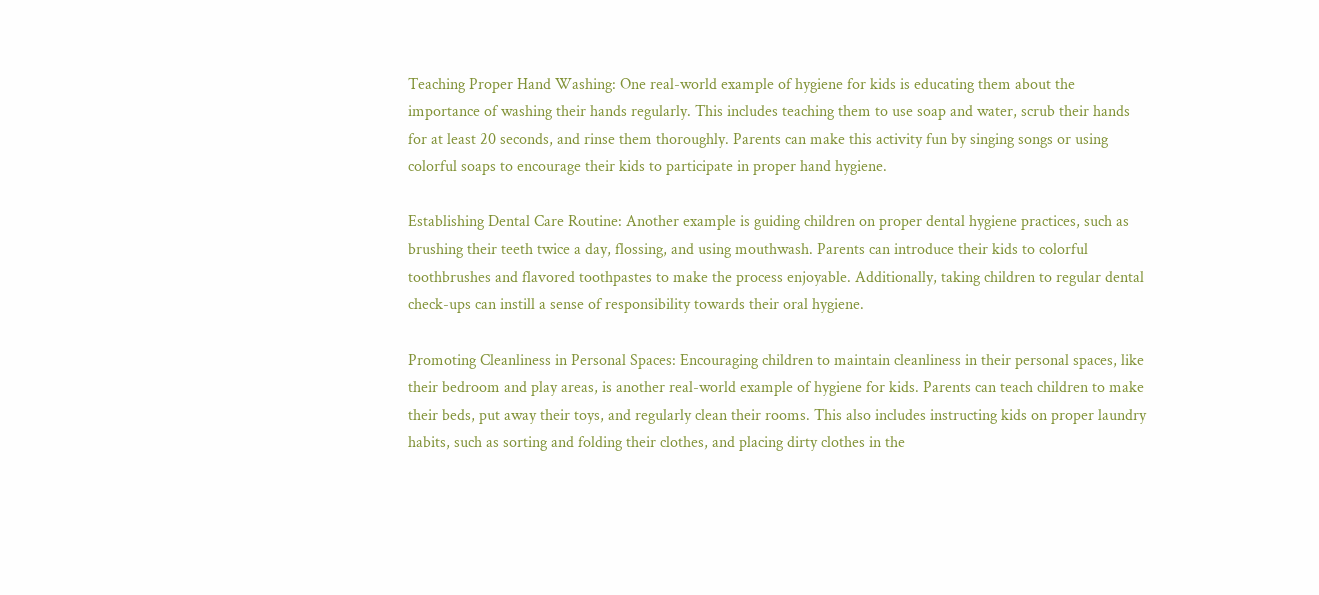Teaching Proper Hand Washing: One real-world example of hygiene for kids is educating them about the importance of washing their hands regularly. This includes teaching them to use soap and water, scrub their hands for at least 20 seconds, and rinse them thoroughly. Parents can make this activity fun by singing songs or using colorful soaps to encourage their kids to participate in proper hand hygiene.

Establishing Dental Care Routine: Another example is guiding children on proper dental hygiene practices, such as brushing their teeth twice a day, flossing, and using mouthwash. Parents can introduce their kids to colorful toothbrushes and flavored toothpastes to make the process enjoyable. Additionally, taking children to regular dental check-ups can instill a sense of responsibility towards their oral hygiene.

Promoting Cleanliness in Personal Spaces: Encouraging children to maintain cleanliness in their personal spaces, like their bedroom and play areas, is another real-world example of hygiene for kids. Parents can teach children to make their beds, put away their toys, and regularly clean their rooms. This also includes instructing kids on proper laundry habits, such as sorting and folding their clothes, and placing dirty clothes in the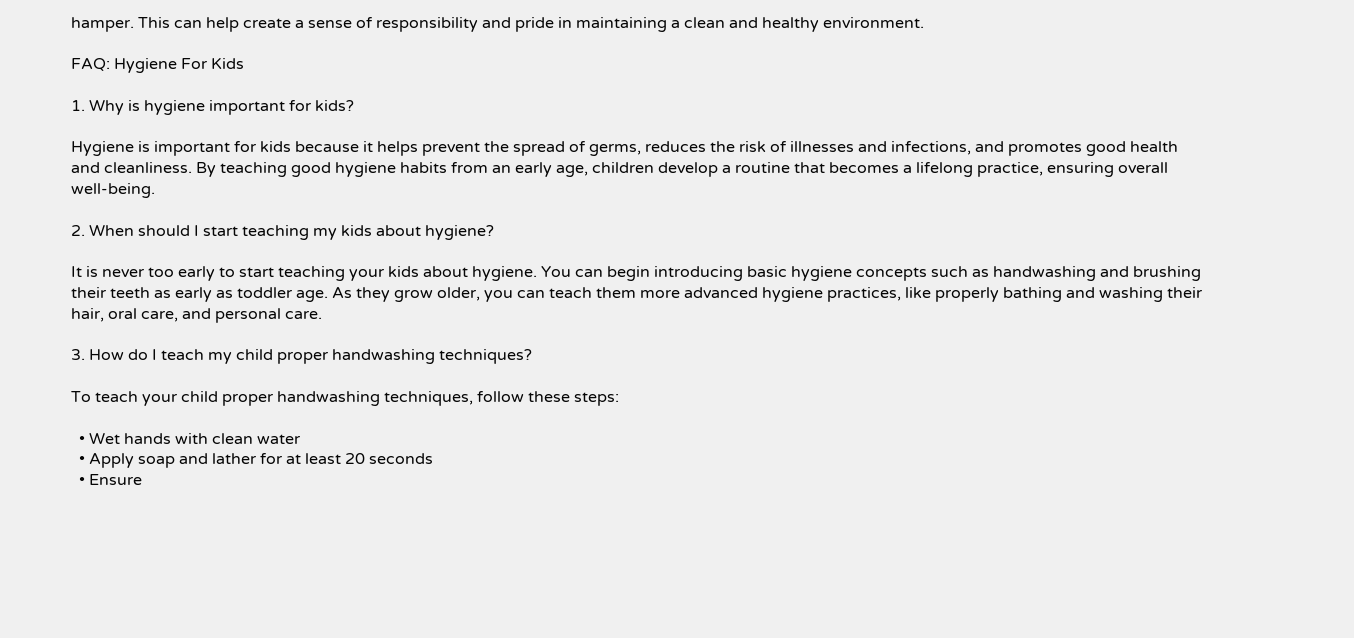hamper. This can help create a sense of responsibility and pride in maintaining a clean and healthy environment.

FAQ: Hygiene For Kids

1. Why is hygiene important for kids?

Hygiene is important for kids because it helps prevent the spread of germs, reduces the risk of illnesses and infections, and promotes good health and cleanliness. By teaching good hygiene habits from an early age, children develop a routine that becomes a lifelong practice, ensuring overall well-being.

2. When should I start teaching my kids about hygiene?

It is never too early to start teaching your kids about hygiene. You can begin introducing basic hygiene concepts such as handwashing and brushing their teeth as early as toddler age. As they grow older, you can teach them more advanced hygiene practices, like properly bathing and washing their hair, oral care, and personal care.

3. How do I teach my child proper handwashing techniques?

To teach your child proper handwashing techniques, follow these steps:

  • Wet hands with clean water
  • Apply soap and lather for at least 20 seconds
  • Ensure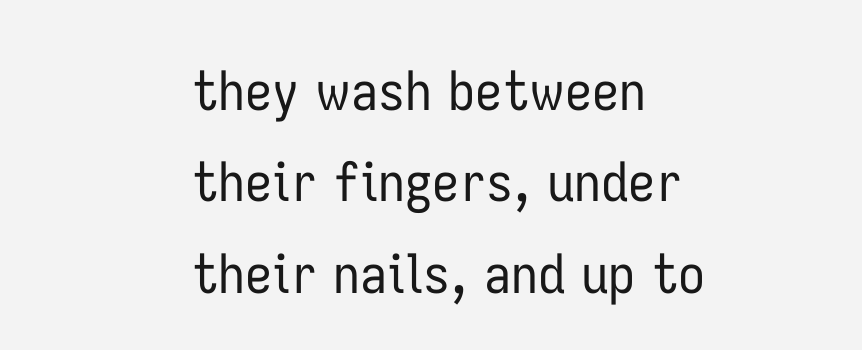they wash between their fingers, under their nails, and up to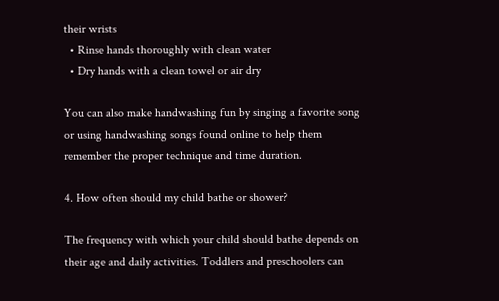their wrists
  • Rinse hands thoroughly with clean water
  • Dry hands with a clean towel or air dry

You can also make handwashing fun by singing a favorite song or using handwashing songs found online to help them remember the proper technique and time duration.

4. How often should my child bathe or shower?

The frequency with which your child should bathe depends on their age and daily activities. Toddlers and preschoolers can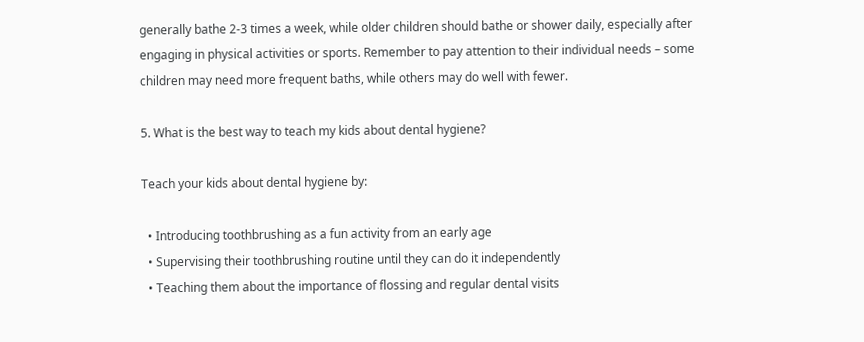generally bathe 2-3 times a week, while older children should bathe or shower daily, especially after engaging in physical activities or sports. Remember to pay attention to their individual needs – some children may need more frequent baths, while others may do well with fewer.

5. What is the best way to teach my kids about dental hygiene?

Teach your kids about dental hygiene by:

  • Introducing toothbrushing as a fun activity from an early age
  • Supervising their toothbrushing routine until they can do it independently
  • Teaching them about the importance of flossing and regular dental visits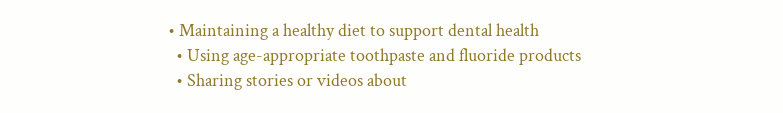• Maintaining a healthy diet to support dental health
  • Using age-appropriate toothpaste and fluoride products
  • Sharing stories or videos about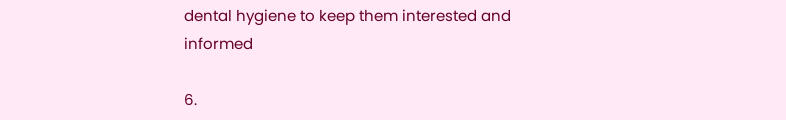dental hygiene to keep them interested and informed

6.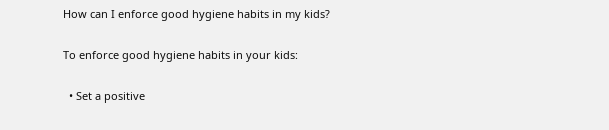How can I enforce good hygiene habits in my kids?

To enforce good hygiene habits in your kids:

  • Set a positive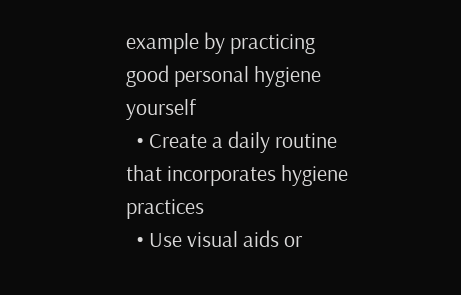example by practicing good personal hygiene yourself
  • Create a daily routine that incorporates hygiene practices
  • Use visual aids or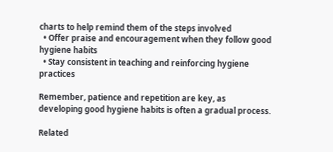charts to help remind them of the steps involved
  • Offer praise and encouragement when they follow good hygiene habits
  • Stay consistent in teaching and reinforcing hygiene practices

Remember, patience and repetition are key, as developing good hygiene habits is often a gradual process.

Related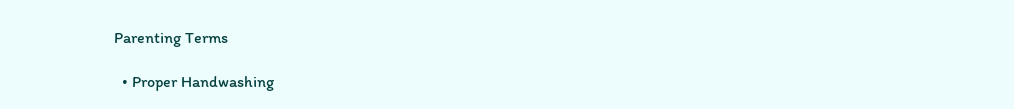Parenting Terms

  • Proper Handwashing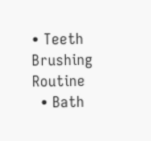• Teeth Brushing Routine
  • Bath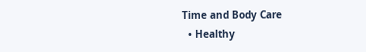Time and Body Care
  • Healthy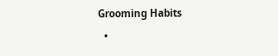Grooming Habits
  •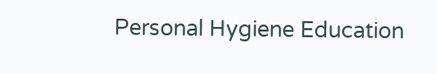Personal Hygiene Education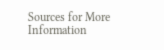Sources for More Information